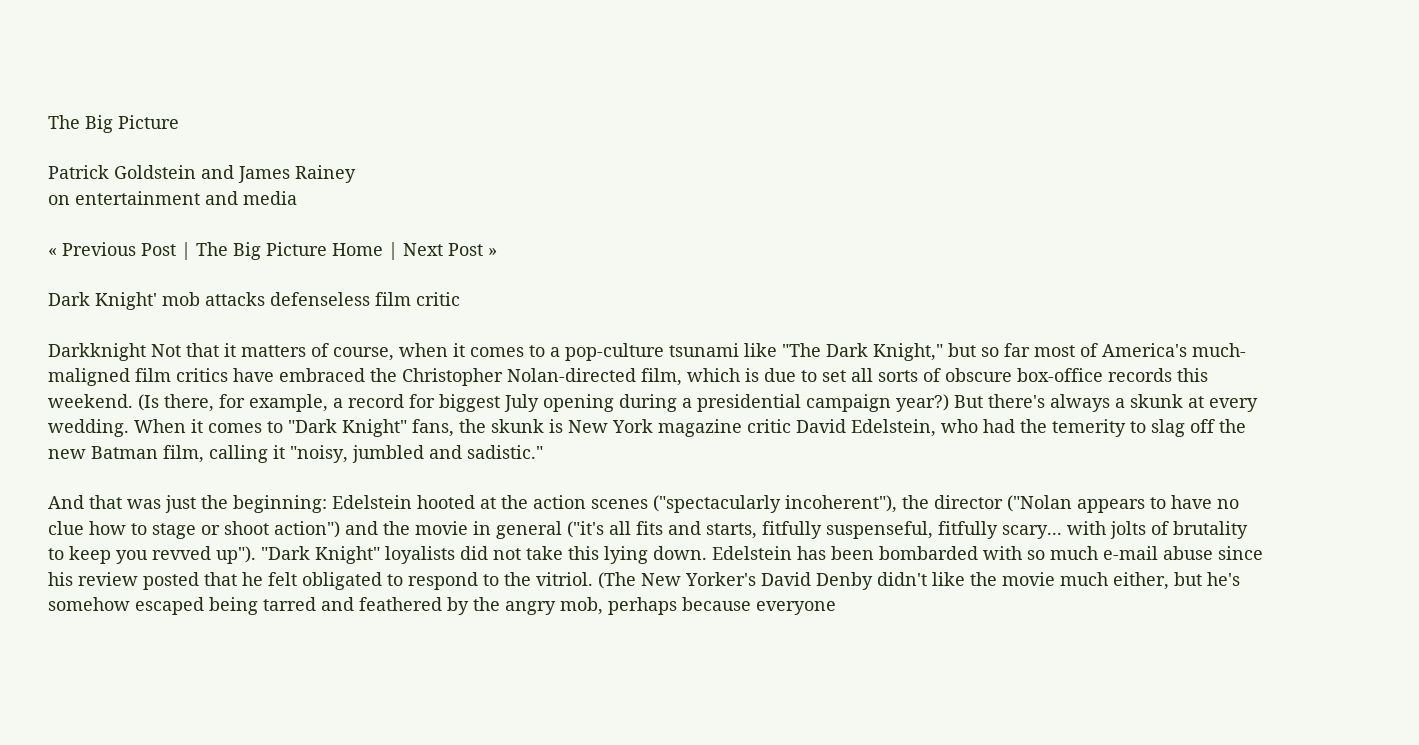The Big Picture

Patrick Goldstein and James Rainey
on entertainment and media

« Previous Post | The Big Picture Home | Next Post »

Dark Knight' mob attacks defenseless film critic

Darkknight Not that it matters of course, when it comes to a pop-culture tsunami like "The Dark Knight," but so far most of America's much-maligned film critics have embraced the Christopher Nolan-directed film, which is due to set all sorts of obscure box-office records this weekend. (Is there, for example, a record for biggest July opening during a presidential campaign year?) But there's always a skunk at every wedding. When it comes to "Dark Knight" fans, the skunk is New York magazine critic David Edelstein, who had the temerity to slag off the new Batman film, calling it "noisy, jumbled and sadistic."

And that was just the beginning: Edelstein hooted at the action scenes ("spectacularly incoherent"), the director ("Nolan appears to have no clue how to stage or shoot action") and the movie in general ("it's all fits and starts, fitfully suspenseful, fitfully scary... with jolts of brutality to keep you revved up"). "Dark Knight" loyalists did not take this lying down. Edelstein has been bombarded with so much e-mail abuse since his review posted that he felt obligated to respond to the vitriol. (The New Yorker's David Denby didn't like the movie much either, but he's somehow escaped being tarred and feathered by the angry mob, perhaps because everyone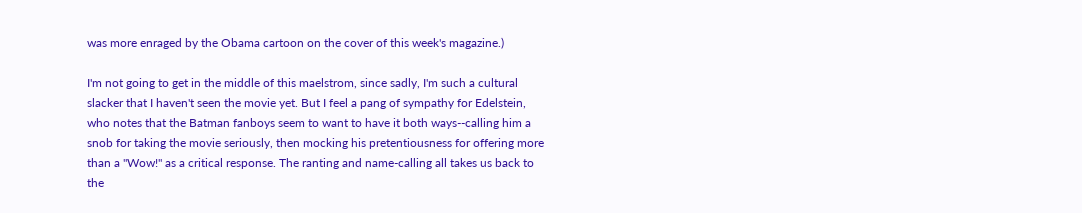was more enraged by the Obama cartoon on the cover of this week's magazine.)

I'm not going to get in the middle of this maelstrom, since sadly, I'm such a cultural slacker that I haven't seen the movie yet. But I feel a pang of sympathy for Edelstein, who notes that the Batman fanboys seem to want to have it both ways--calling him a snob for taking the movie seriously, then mocking his pretentiousness for offering more than a "Wow!" as a critical response. The ranting and name-calling all takes us back to the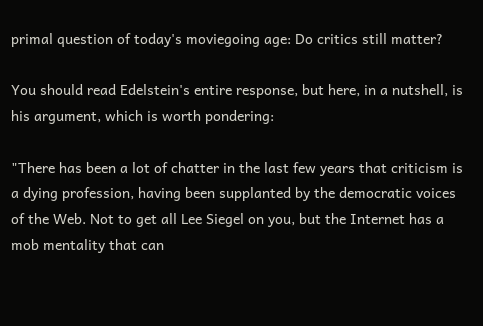primal question of today's moviegoing age: Do critics still matter?

You should read Edelstein's entire response, but here, in a nutshell, is his argument, which is worth pondering:

"There has been a lot of chatter in the last few years that criticism is a dying profession, having been supplanted by the democratic voices of the Web. Not to get all Lee Siegel on you, but the Internet has a mob mentality that can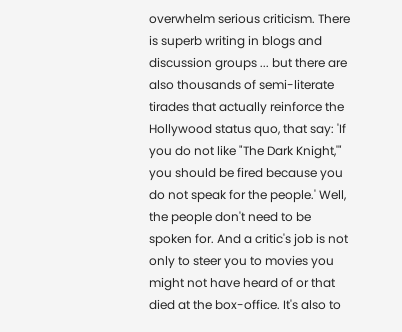overwhelm serious criticism. There is superb writing in blogs and discussion groups ... but there are also thousands of semi-literate tirades that actually reinforce the Hollywood status quo, that say: 'If you do not like "The Dark Knight,'" you should be fired because you do not speak for the people.' Well, the people don't need to be spoken for. And a critic's job is not only to steer you to movies you might not have heard of or that died at the box-office. It's also to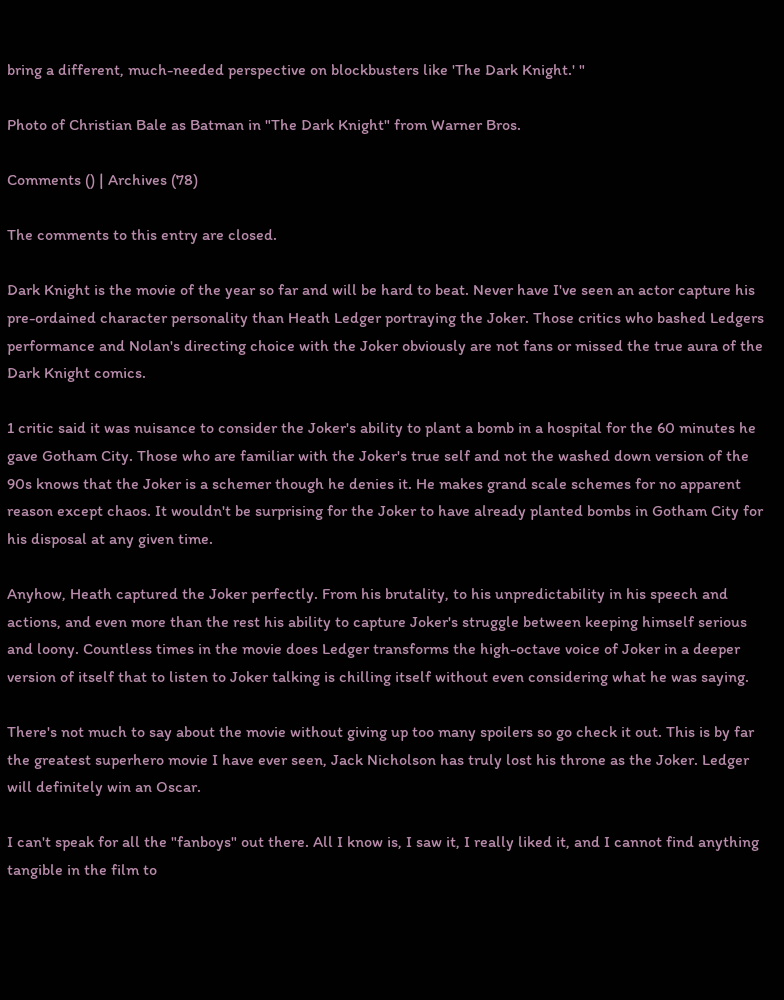bring a different, much-needed perspective on blockbusters like 'The Dark Knight.' "

Photo of Christian Bale as Batman in "The Dark Knight" from Warner Bros.

Comments () | Archives (78)

The comments to this entry are closed.

Dark Knight is the movie of the year so far and will be hard to beat. Never have I've seen an actor capture his pre-ordained character personality than Heath Ledger portraying the Joker. Those critics who bashed Ledgers performance and Nolan's directing choice with the Joker obviously are not fans or missed the true aura of the Dark Knight comics.

1 critic said it was nuisance to consider the Joker's ability to plant a bomb in a hospital for the 60 minutes he gave Gotham City. Those who are familiar with the Joker's true self and not the washed down version of the 90s knows that the Joker is a schemer though he denies it. He makes grand scale schemes for no apparent reason except chaos. It wouldn't be surprising for the Joker to have already planted bombs in Gotham City for his disposal at any given time.

Anyhow, Heath captured the Joker perfectly. From his brutality, to his unpredictability in his speech and actions, and even more than the rest his ability to capture Joker's struggle between keeping himself serious and loony. Countless times in the movie does Ledger transforms the high-octave voice of Joker in a deeper version of itself that to listen to Joker talking is chilling itself without even considering what he was saying.

There's not much to say about the movie without giving up too many spoilers so go check it out. This is by far the greatest superhero movie I have ever seen, Jack Nicholson has truly lost his throne as the Joker. Ledger will definitely win an Oscar.

I can't speak for all the "fanboys" out there. All I know is, I saw it, I really liked it, and I cannot find anything tangible in the film to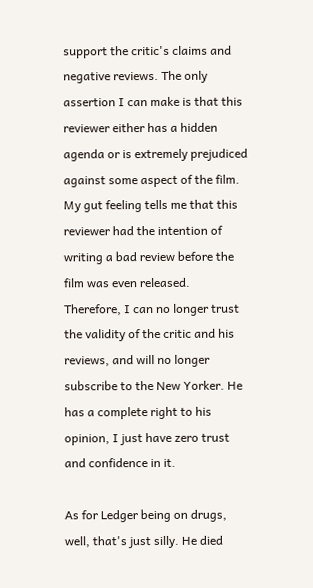support the critic's claims and negative reviews. The only assertion I can make is that this reviewer either has a hidden agenda or is extremely prejudiced against some aspect of the film. My gut feeling tells me that this reviewer had the intention of writing a bad review before the film was even released. Therefore, I can no longer trust the validity of the critic and his reviews, and will no longer subscribe to the New Yorker. He has a complete right to his opinion, I just have zero trust and confidence in it.

As for Ledger being on drugs, well, that's just silly. He died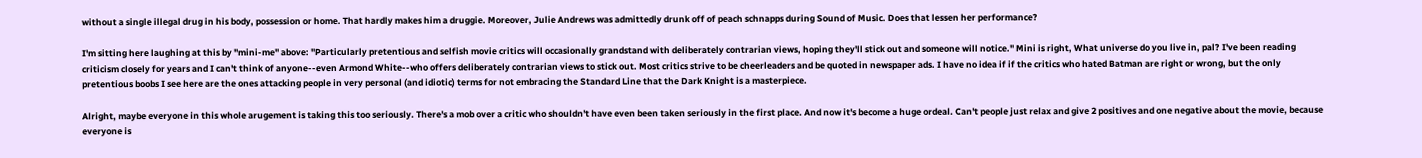without a single illegal drug in his body, possession or home. That hardly makes him a druggie. Moreover, Julie Andrews was admittedly drunk off of peach schnapps during Sound of Music. Does that lessen her performance?

I'm sitting here laughing at this by "mini-me" above: "Particularly pretentious and selfish movie critics will occasionally grandstand with deliberately contrarian views, hoping they'll stick out and someone will notice." Mini is right, What universe do you live in, pal? I've been reading criticism closely for years and I can't think of anyone--even Armond White--who offers deliberately contrarian views to stick out. Most critics strive to be cheerleaders and be quoted in newspaper ads. I have no idea if if the critics who hated Batman are right or wrong, but the only pretentious boobs I see here are the ones attacking people in very personal (and idiotic) terms for not embracing the Standard Line that the Dark Knight is a masterpiece.

Alright, maybe everyone in this whole arugement is taking this too seriously. There's a mob over a critic who shouldn't have even been taken seriously in the first place. And now it's become a huge ordeal. Can't people just relax and give 2 positives and one negative about the movie, because everyone is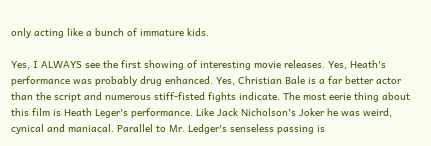only acting like a bunch of immature kids.

Yes, I ALWAYS see the first showing of interesting movie releases. Yes, Heath's performance was probably drug enhanced. Yes, Christian Bale is a far better actor than the script and numerous stiff-fisted fights indicate. The most eerie thing about this film is Heath Leger's performance. Like Jack Nicholson's Joker he was weird, cynical and maniacal. Parallel to Mr. Ledger's senseless passing is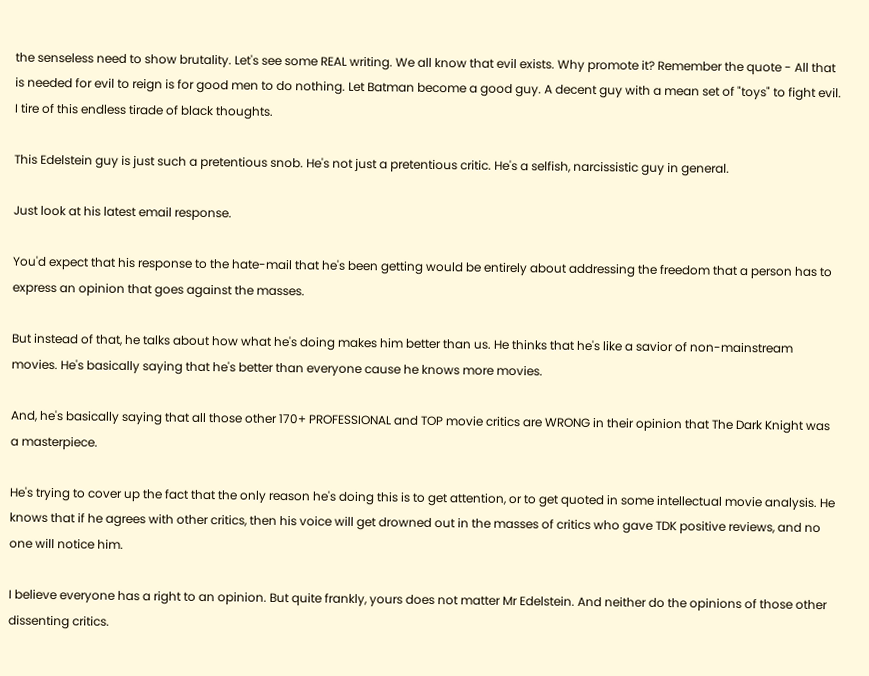the senseless need to show brutality. Let's see some REAL writing. We all know that evil exists. Why promote it? Remember the quote - All that is needed for evil to reign is for good men to do nothing. Let Batman become a good guy. A decent guy with a mean set of "toys" to fight evil. I tire of this endless tirade of black thoughts.

This Edelstein guy is just such a pretentious snob. He's not just a pretentious critic. He's a selfish, narcissistic guy in general.

Just look at his latest email response.

You'd expect that his response to the hate-mail that he's been getting would be entirely about addressing the freedom that a person has to express an opinion that goes against the masses.

But instead of that, he talks about how what he's doing makes him better than us. He thinks that he's like a savior of non-mainstream movies. He's basically saying that he's better than everyone cause he knows more movies.

And, he's basically saying that all those other 170+ PROFESSIONAL and TOP movie critics are WRONG in their opinion that The Dark Knight was a masterpiece.

He's trying to cover up the fact that the only reason he's doing this is to get attention, or to get quoted in some intellectual movie analysis. He knows that if he agrees with other critics, then his voice will get drowned out in the masses of critics who gave TDK positive reviews, and no one will notice him.

I believe everyone has a right to an opinion. But quite frankly, yours does not matter Mr Edelstein. And neither do the opinions of those other dissenting critics.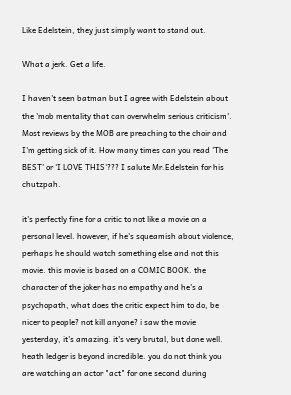Like Edelstein, they just simply want to stand out.

What a jerk. Get a life.

I haven't seen batman but I agree with Edelstein about the 'mob mentality that can overwhelm serious criticism'. Most reviews by the MOB are preaching to the choir and I'm getting sick of it. How many times can you read 'The BEST' or 'I LOVE THIS'??? I salute Mr.Edelstein for his chutzpah.

it's perfectly fine for a critic to not like a movie on a personal level. however, if he's squeamish about violence, perhaps he should watch something else and not this movie. this movie is based on a COMIC BOOK. the character of the joker has no empathy and he's a psychopath, what does the critic expect him to do, be nicer to people? not kill anyone? i saw the movie yesterday, it's amazing. it's very brutal, but done well. heath ledger is beyond incredible. you do not think you are watching an actor "act" for one second during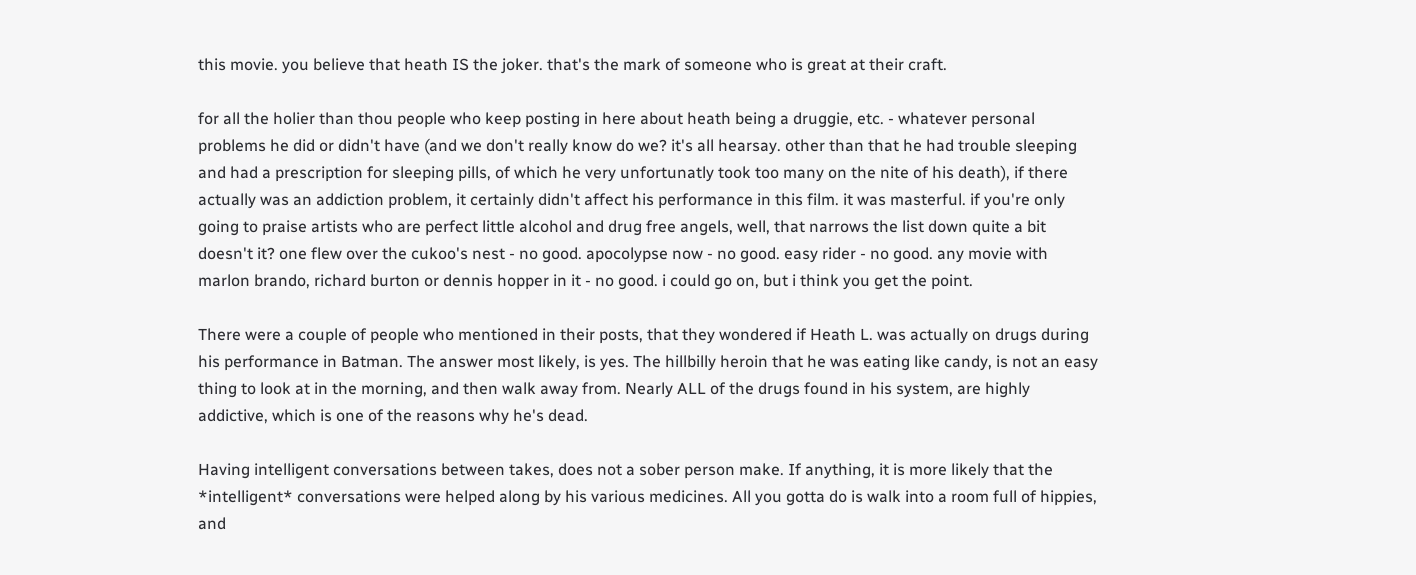this movie. you believe that heath IS the joker. that's the mark of someone who is great at their craft.

for all the holier than thou people who keep posting in here about heath being a druggie, etc. - whatever personal problems he did or didn't have (and we don't really know do we? it's all hearsay. other than that he had trouble sleeping and had a prescription for sleeping pills, of which he very unfortunatly took too many on the nite of his death), if there actually was an addiction problem, it certainly didn't affect his performance in this film. it was masterful. if you're only going to praise artists who are perfect little alcohol and drug free angels, well, that narrows the list down quite a bit doesn't it? one flew over the cukoo's nest - no good. apocolypse now - no good. easy rider - no good. any movie with marlon brando, richard burton or dennis hopper in it - no good. i could go on, but i think you get the point.

There were a couple of people who mentioned in their posts, that they wondered if Heath L. was actually on drugs during his performance in Batman. The answer most likely, is yes. The hillbilly heroin that he was eating like candy, is not an easy thing to look at in the morning, and then walk away from. Nearly ALL of the drugs found in his system, are highly addictive, which is one of the reasons why he's dead.

Having intelligent conversations between takes, does not a sober person make. If anything, it is more likely that the *intelligent* conversations were helped along by his various medicines. All you gotta do is walk into a room full of hippies, and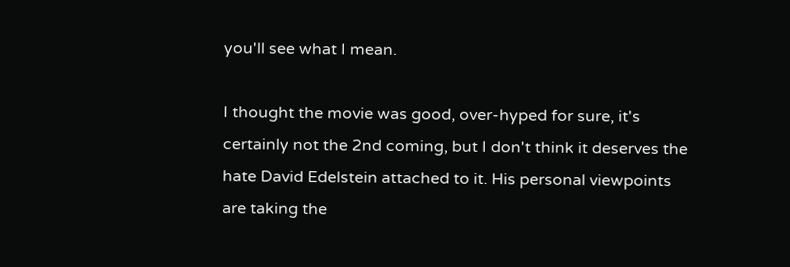you'll see what I mean.

I thought the movie was good, over-hyped for sure, it's certainly not the 2nd coming, but I don't think it deserves the hate David Edelstein attached to it. His personal viewpoints are taking the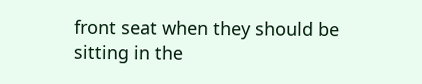front seat when they should be sitting in the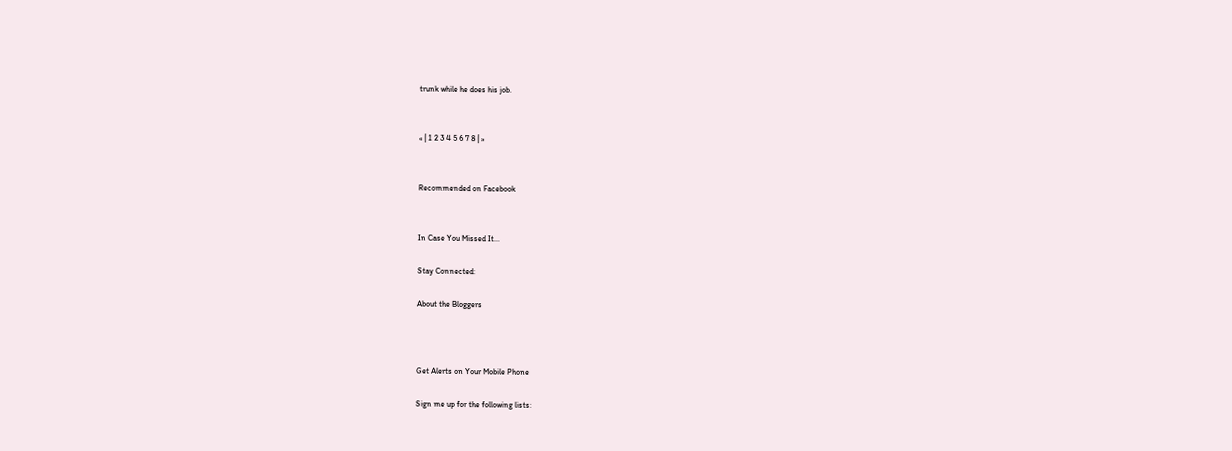trunk while he does his job.


« | 1 2 3 4 5 6 7 8 | »


Recommended on Facebook


In Case You Missed It...

Stay Connected:

About the Bloggers



Get Alerts on Your Mobile Phone

Sign me up for the following lists: